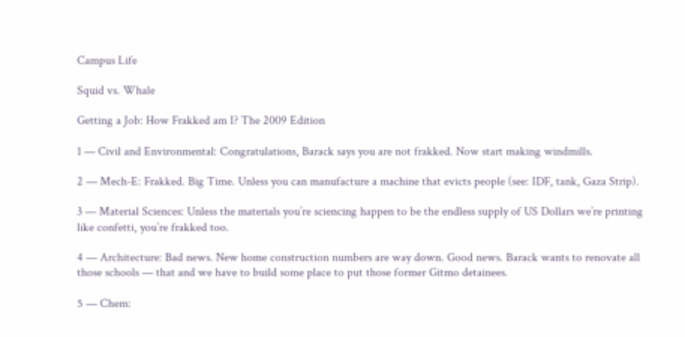Campus Life

Squid vs. Whale

Getting a Job: How Frakked am I? The 2009 Edition

1 — Civil and Environmental: Congratulations, Barack says you are not frakked. Now start making windmills.

2 — Mech-E: Frakked. Big Time. Unless you can manufacture a machine that evicts people (see: IDF, tank, Gaza Strip).

3 — Material Sciences: Unless the materials you’re sciencing happen to be the endless supply of US Dollars we’re printing like confetti, you’re frakked too.

4 — Architecture: Bad news. New home construction numbers are way down. Good news. Barack wants to renovate all those schools — that and we have to build some place to put those former Gitmo detainees.

5 — Chem: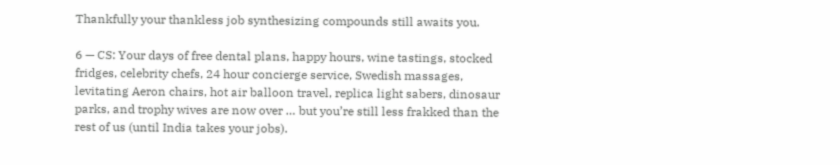Thankfully your thankless job synthesizing compounds still awaits you.

6 — CS: Your days of free dental plans, happy hours, wine tastings, stocked fridges, celebrity chefs, 24 hour concierge service, Swedish massages, levitating Aeron chairs, hot air balloon travel, replica light sabers, dinosaur parks, and trophy wives are now over … but you’re still less frakked than the rest of us (until India takes your jobs).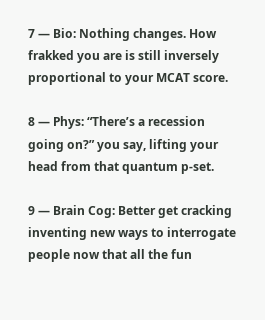7 — Bio: Nothing changes. How frakked you are is still inversely proportional to your MCAT score.

8 — Phys: “There’s a recession going on?” you say, lifting your head from that quantum p-set.

9 — Brain Cog: Better get cracking inventing new ways to interrogate people now that all the fun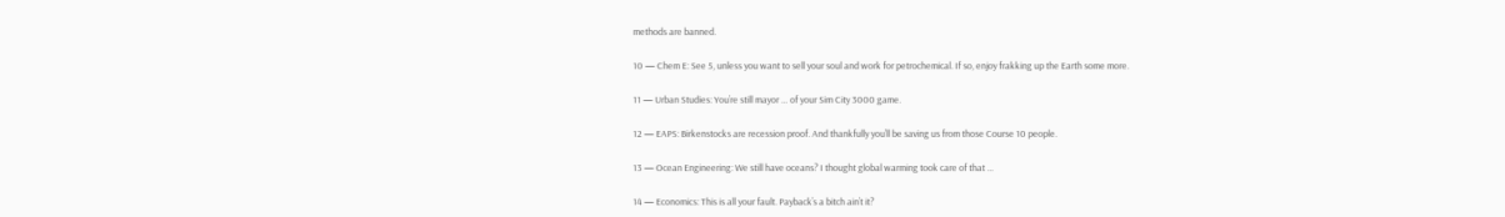methods are banned.

10 — Chem E: See 5, unless you want to sell your soul and work for petrochemical. If so, enjoy frakking up the Earth some more.

11 — Urban Studies: You’re still mayor … of your Sim City 3000 game.

12 — EAPS: Birkenstocks are recession proof. And thankfully you’ll be saving us from those Course 10 people.

13 — Ocean Engineering: We still have oceans? I thought global warming took care of that …

14 — Economics: This is all your fault. Payback’s a bitch ain’t it?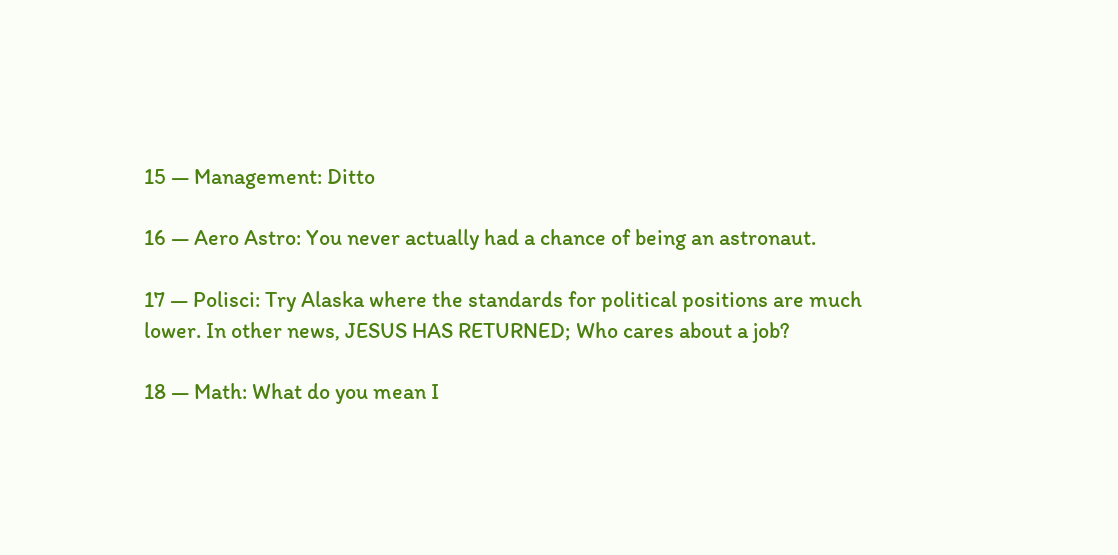15 — Management: Ditto

16 — Aero Astro: You never actually had a chance of being an astronaut.

17 — Polisci: Try Alaska where the standards for political positions are much lower. In other news, JESUS HAS RETURNED; Who cares about a job?

18 — Math: What do you mean I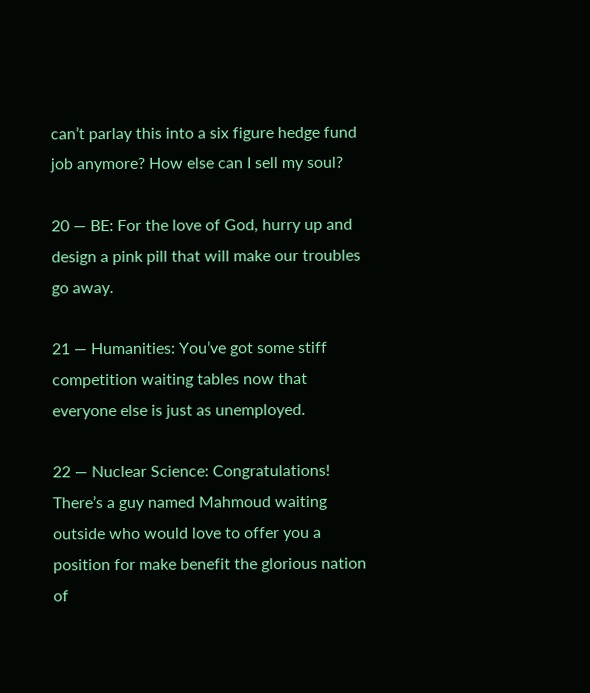can’t parlay this into a six figure hedge fund job anymore? How else can I sell my soul?

20 — BE: For the love of God, hurry up and design a pink pill that will make our troubles go away.

21 — Humanities: You’ve got some stiff competition waiting tables now that everyone else is just as unemployed.

22 — Nuclear Science: Congratulations! There’s a guy named Mahmoud waiting outside who would love to offer you a position for make benefit the glorious nation of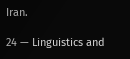Iran.

24 — Linguistics and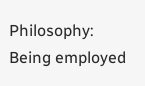Philosophy: Being employed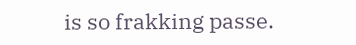is so frakking passe.